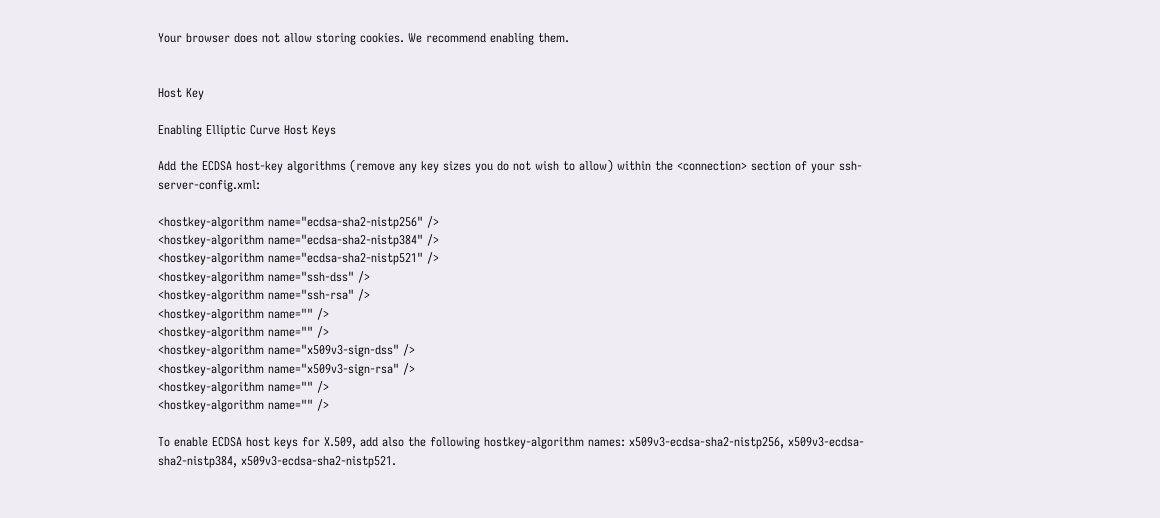Your browser does not allow storing cookies. We recommend enabling them.


Host Key

Enabling Elliptic Curve Host Keys

Add the ECDSA host-key algorithms (remove any key sizes you do not wish to allow) within the <connection> section of your ssh-server-config.xml:

<hostkey-algorithm name="ecdsa-sha2-nistp256" />
<hostkey-algorithm name="ecdsa-sha2-nistp384" />
<hostkey-algorithm name="ecdsa-sha2-nistp521" />
<hostkey-algorithm name="ssh-dss" />
<hostkey-algorithm name="ssh-rsa" />
<hostkey-algorithm name="" />
<hostkey-algorithm name="" />
<hostkey-algorithm name="x509v3-sign-dss" />
<hostkey-algorithm name="x509v3-sign-rsa" />
<hostkey-algorithm name="" />
<hostkey-algorithm name="" />

To enable ECDSA host keys for X.509, add also the following hostkey-algorithm names: x509v3-ecdsa-sha2-nistp256, x509v3-ecdsa-sha2-nistp384, x509v3-ecdsa-sha2-nistp521.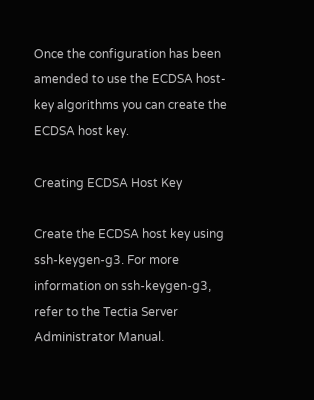Once the configuration has been amended to use the ECDSA host-key algorithms you can create the ECDSA host key.

Creating ECDSA Host Key

Create the ECDSA host key using ssh-keygen-g3. For more information on ssh-keygen-g3, refer to the Tectia Server Administrator Manual.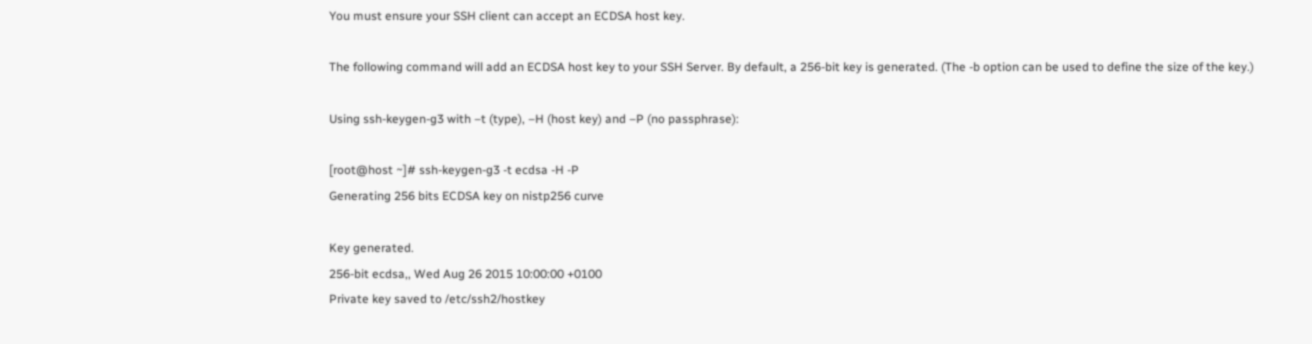You must ensure your SSH client can accept an ECDSA host key.

The following command will add an ECDSA host key to your SSH Server. By default, a 256-bit key is generated. (The -b option can be used to define the size of the key.)

Using ssh-keygen-g3 with –t (type), –H (host key) and –P (no passphrase):

[root@host ~]# ssh-keygen-g3 -t ecdsa -H -P
Generating 256 bits ECDSA key on nistp256 curve

Key generated.
256-bit ecdsa,, Wed Aug 26 2015 10:00:00 +0100
Private key saved to /etc/ssh2/hostkey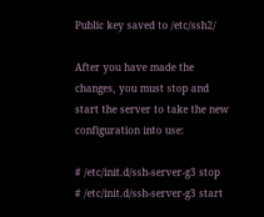Public key saved to /etc/ssh2/

After you have made the changes, you must stop and start the server to take the new configuration into use:

# /etc/init.d/ssh-server-g3 stop
# /etc/init.d/ssh-server-g3 start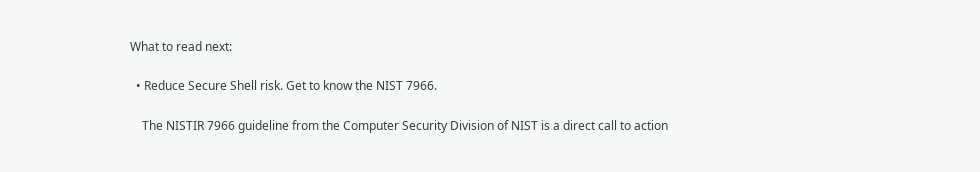What to read next:

  • Reduce Secure Shell risk. Get to know the NIST 7966.

    The NISTIR 7966 guideline from the Computer Security Division of NIST is a direct call to action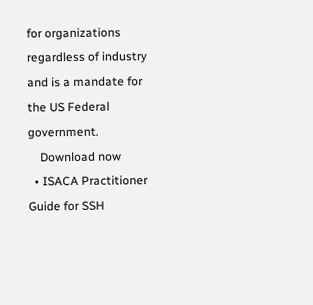for organizations regardless of industry and is a mandate for the US Federal government.
    Download now
  • ISACA Practitioner Guide for SSH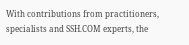With contributions from practitioners, specialists and SSH.COM experts, the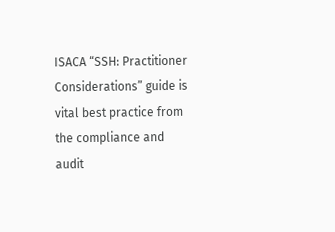ISACA “SSH: Practitioner Considerations” guide is vital best practice from the compliance and audit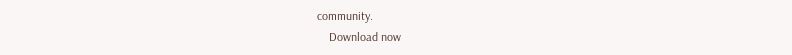community.
    Download now